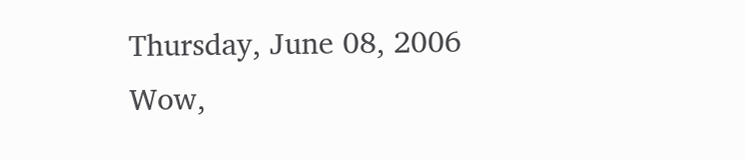Thursday, June 08, 2006
Wow,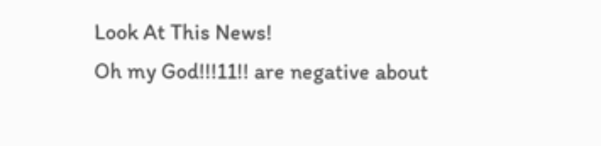Look At This News!
Oh my God!!!11!! are negative about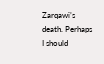Zarqawi’s death. Perhaps I should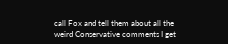call Fox and tell them about all the weird Conservative comments I get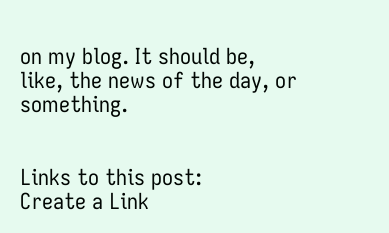on my blog. It should be, like, the news of the day, or something.


Links to this post:
Create a Link